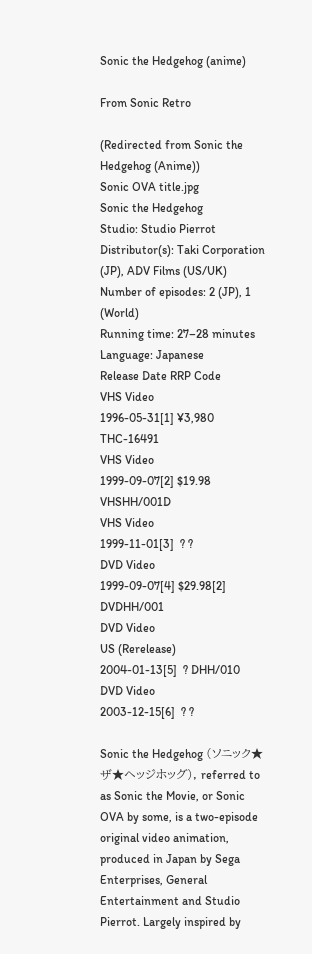Sonic the Hedgehog (anime)

From Sonic Retro

(Redirected from Sonic the Hedgehog (Anime))
Sonic OVA title.jpg
Sonic the Hedgehog
Studio: Studio Pierrot
Distributor(s): Taki Corporation (JP), ADV Films (US/UK)
Number of episodes: 2 (JP), 1 (World)
Running time: 27–28 minutes
Language: Japanese
Release Date RRP Code
VHS Video
1996-05-31[1] ¥3,980 THC-16491
VHS Video
1999-09-07[2] $19.98 VHSHH/001D
VHS Video
1999-11-01[3]  ? ?
DVD Video
1999-09-07[4] $29.98[2] DVDHH/001
DVD Video
US (Rerelease)
2004-01-13[5]  ? DHH/010
DVD Video
2003-12-15[6]  ? ?

Sonic the Hedgehog (ソニック★ザ★ヘッジホッグ), referred to as Sonic the Movie, or Sonic OVA by some, is a two-episode original video animation, produced in Japan by Sega Enterprises, General Entertainment and Studio Pierrot. Largely inspired by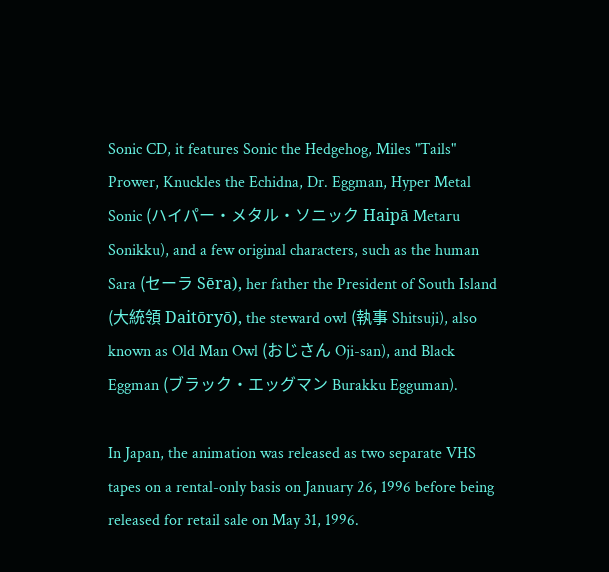Sonic CD, it features Sonic the Hedgehog, Miles "Tails" Prower, Knuckles the Echidna, Dr. Eggman, Hyper Metal Sonic (ハイパー・メタル・ソニック Haipā Metaru Sonikku), and a few original characters, such as the human Sara (セーラ Sēra), her father the President of South Island (大統領 Daitōryō), the steward owl (執事 Shitsuji), also known as Old Man Owl (おじさん Oji-san), and Black Eggman (ブラック・エッグマン Burakku Egguman).

In Japan, the animation was released as two separate VHS tapes on a rental-only basis on January 26, 1996 before being released for retail sale on May 31, 1996.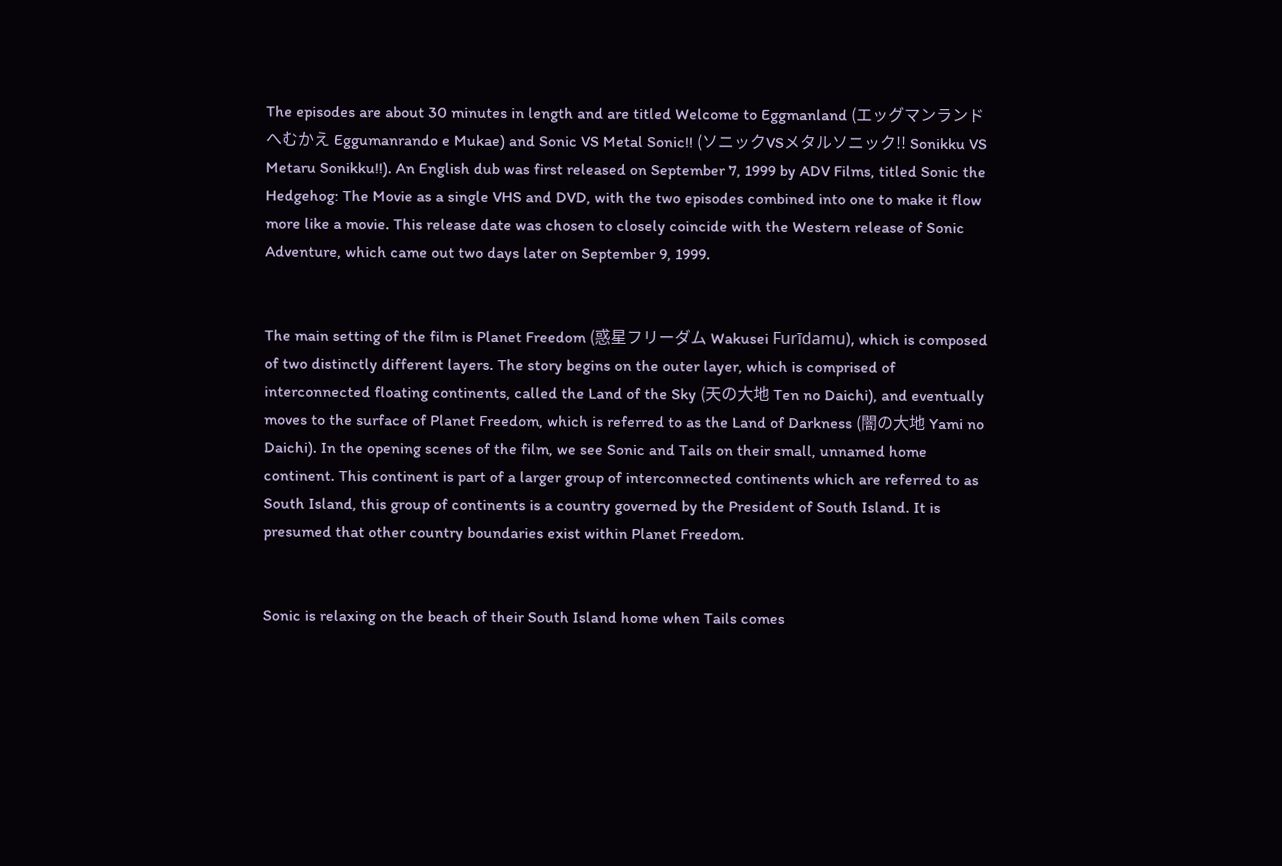The episodes are about 30 minutes in length and are titled Welcome to Eggmanland (エッグマンランドへむかえ Eggumanrando e Mukae) and Sonic VS Metal Sonic!! (ソニックVSメタルソニック!! Sonikku VS Metaru Sonikku!!). An English dub was first released on September 7, 1999 by ADV Films, titled Sonic the Hedgehog: The Movie as a single VHS and DVD, with the two episodes combined into one to make it flow more like a movie. This release date was chosen to closely coincide with the Western release of Sonic Adventure, which came out two days later on September 9, 1999.


The main setting of the film is Planet Freedom (惑星フリーダム Wakusei Furīdamu), which is composed of two distinctly different layers. The story begins on the outer layer, which is comprised of interconnected floating continents, called the Land of the Sky (天の大地 Ten no Daichi), and eventually moves to the surface of Planet Freedom, which is referred to as the Land of Darkness (闇の大地 Yami no Daichi). In the opening scenes of the film, we see Sonic and Tails on their small, unnamed home continent. This continent is part of a larger group of interconnected continents which are referred to as South Island, this group of continents is a country governed by the President of South Island. It is presumed that other country boundaries exist within Planet Freedom.


Sonic is relaxing on the beach of their South Island home when Tails comes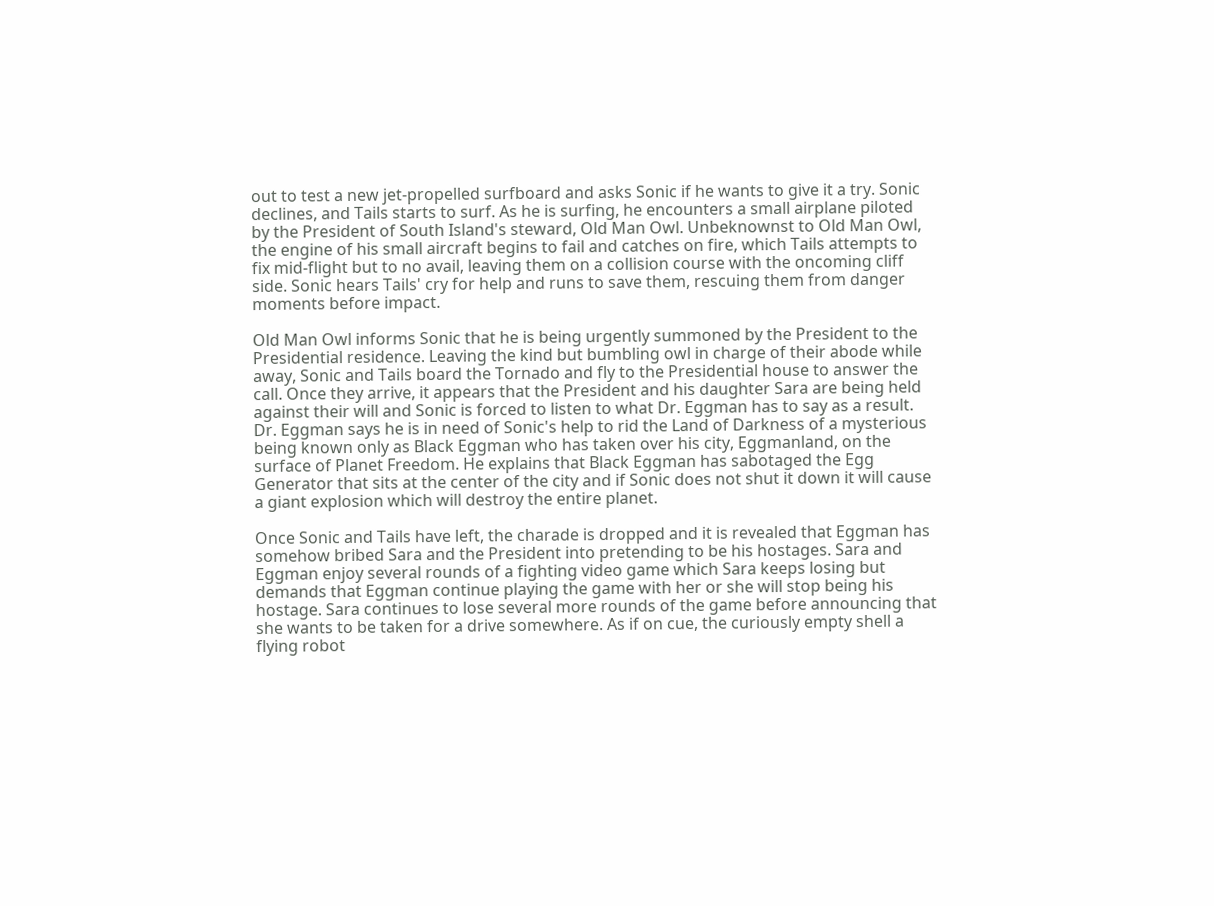out to test a new jet-propelled surfboard and asks Sonic if he wants to give it a try. Sonic declines, and Tails starts to surf. As he is surfing, he encounters a small airplane piloted by the President of South Island's steward, Old Man Owl. Unbeknownst to Old Man Owl, the engine of his small aircraft begins to fail and catches on fire, which Tails attempts to fix mid-flight but to no avail, leaving them on a collision course with the oncoming cliff side. Sonic hears Tails' cry for help and runs to save them, rescuing them from danger moments before impact.

Old Man Owl informs Sonic that he is being urgently summoned by the President to the Presidential residence. Leaving the kind but bumbling owl in charge of their abode while away, Sonic and Tails board the Tornado and fly to the Presidential house to answer the call. Once they arrive, it appears that the President and his daughter Sara are being held against their will and Sonic is forced to listen to what Dr. Eggman has to say as a result. Dr. Eggman says he is in need of Sonic's help to rid the Land of Darkness of a mysterious being known only as Black Eggman who has taken over his city, Eggmanland, on the surface of Planet Freedom. He explains that Black Eggman has sabotaged the Egg Generator that sits at the center of the city and if Sonic does not shut it down it will cause a giant explosion which will destroy the entire planet.

Once Sonic and Tails have left, the charade is dropped and it is revealed that Eggman has somehow bribed Sara and the President into pretending to be his hostages. Sara and Eggman enjoy several rounds of a fighting video game which Sara keeps losing but demands that Eggman continue playing the game with her or she will stop being his hostage. Sara continues to lose several more rounds of the game before announcing that she wants to be taken for a drive somewhere. As if on cue, the curiously empty shell a flying robot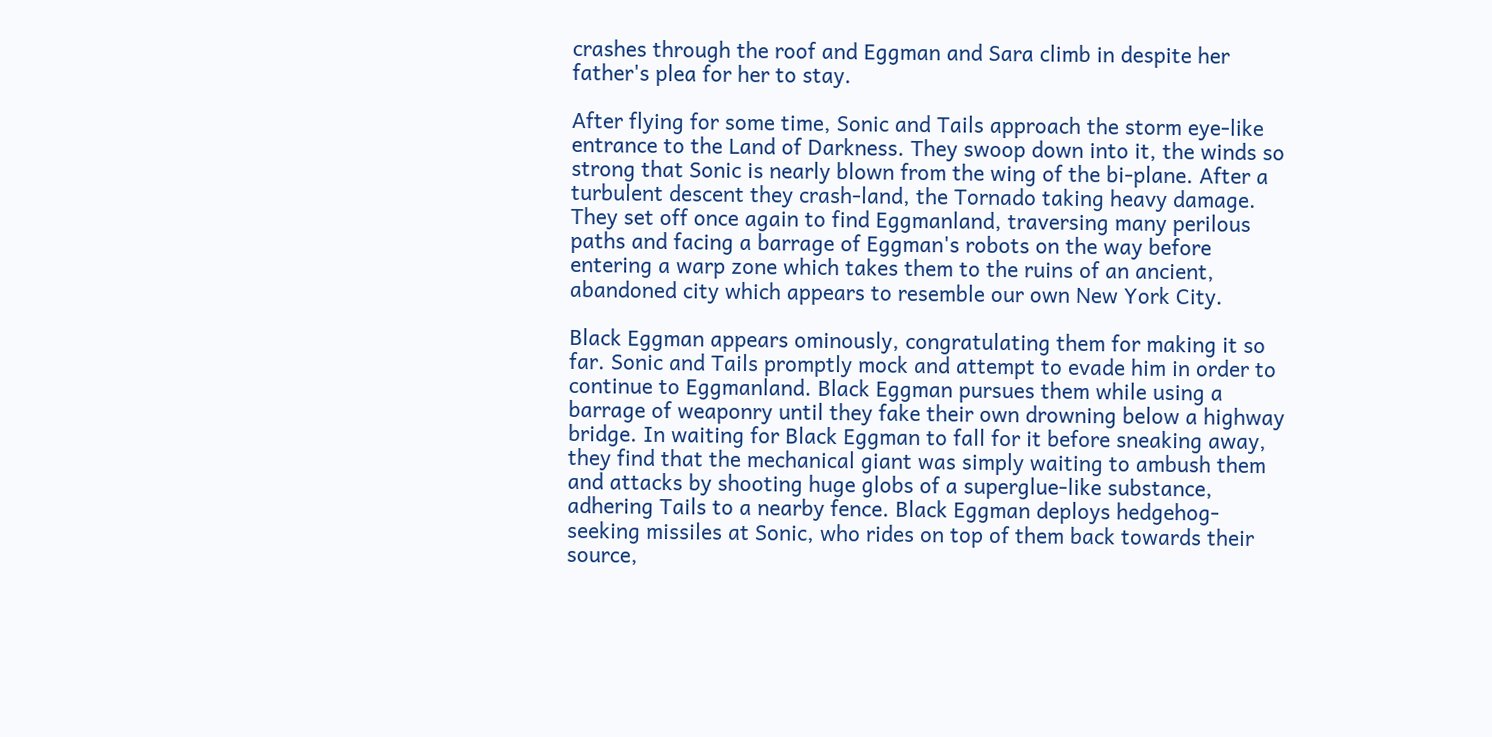crashes through the roof and Eggman and Sara climb in despite her father's plea for her to stay.

After flying for some time, Sonic and Tails approach the storm eye-like entrance to the Land of Darkness. They swoop down into it, the winds so strong that Sonic is nearly blown from the wing of the bi-plane. After a turbulent descent they crash-land, the Tornado taking heavy damage. They set off once again to find Eggmanland, traversing many perilous paths and facing a barrage of Eggman's robots on the way before entering a warp zone which takes them to the ruins of an ancient, abandoned city which appears to resemble our own New York City.

Black Eggman appears ominously, congratulating them for making it so far. Sonic and Tails promptly mock and attempt to evade him in order to continue to Eggmanland. Black Eggman pursues them while using a barrage of weaponry until they fake their own drowning below a highway bridge. In waiting for Black Eggman to fall for it before sneaking away, they find that the mechanical giant was simply waiting to ambush them and attacks by shooting huge globs of a superglue-like substance, adhering Tails to a nearby fence. Black Eggman deploys hedgehog-seeking missiles at Sonic, who rides on top of them back towards their source,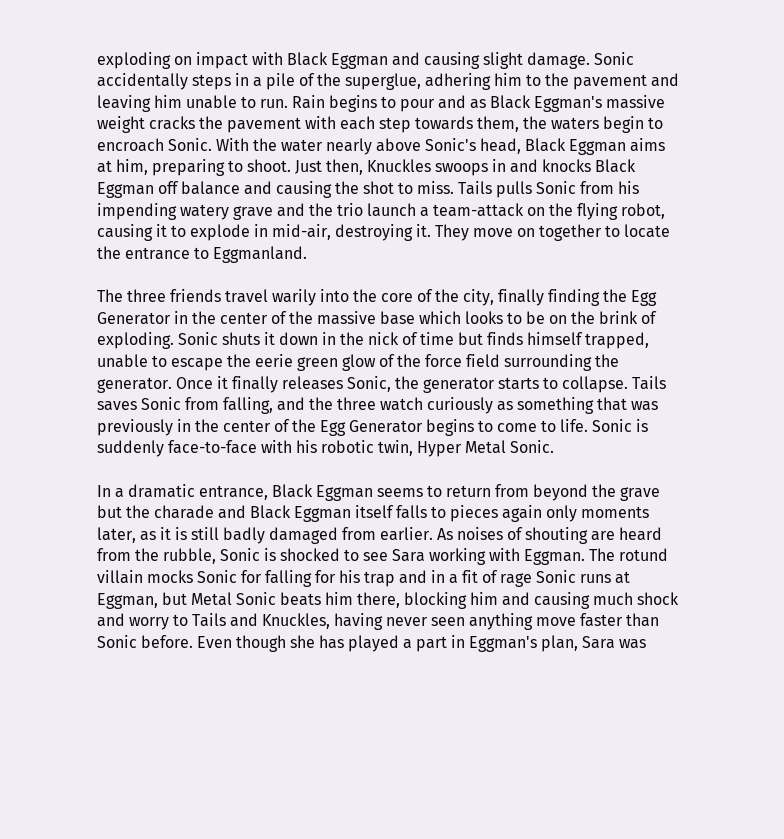exploding on impact with Black Eggman and causing slight damage. Sonic accidentally steps in a pile of the superglue, adhering him to the pavement and leaving him unable to run. Rain begins to pour and as Black Eggman's massive weight cracks the pavement with each step towards them, the waters begin to encroach Sonic. With the water nearly above Sonic's head, Black Eggman aims at him, preparing to shoot. Just then, Knuckles swoops in and knocks Black Eggman off balance and causing the shot to miss. Tails pulls Sonic from his impending watery grave and the trio launch a team-attack on the flying robot, causing it to explode in mid-air, destroying it. They move on together to locate the entrance to Eggmanland.

The three friends travel warily into the core of the city, finally finding the Egg Generator in the center of the massive base which looks to be on the brink of exploding. Sonic shuts it down in the nick of time but finds himself trapped, unable to escape the eerie green glow of the force field surrounding the generator. Once it finally releases Sonic, the generator starts to collapse. Tails saves Sonic from falling, and the three watch curiously as something that was previously in the center of the Egg Generator begins to come to life. Sonic is suddenly face-to-face with his robotic twin, Hyper Metal Sonic.

In a dramatic entrance, Black Eggman seems to return from beyond the grave but the charade and Black Eggman itself falls to pieces again only moments later, as it is still badly damaged from earlier. As noises of shouting are heard from the rubble, Sonic is shocked to see Sara working with Eggman. The rotund villain mocks Sonic for falling for his trap and in a fit of rage Sonic runs at Eggman, but Metal Sonic beats him there, blocking him and causing much shock and worry to Tails and Knuckles, having never seen anything move faster than Sonic before. Even though she has played a part in Eggman's plan, Sara was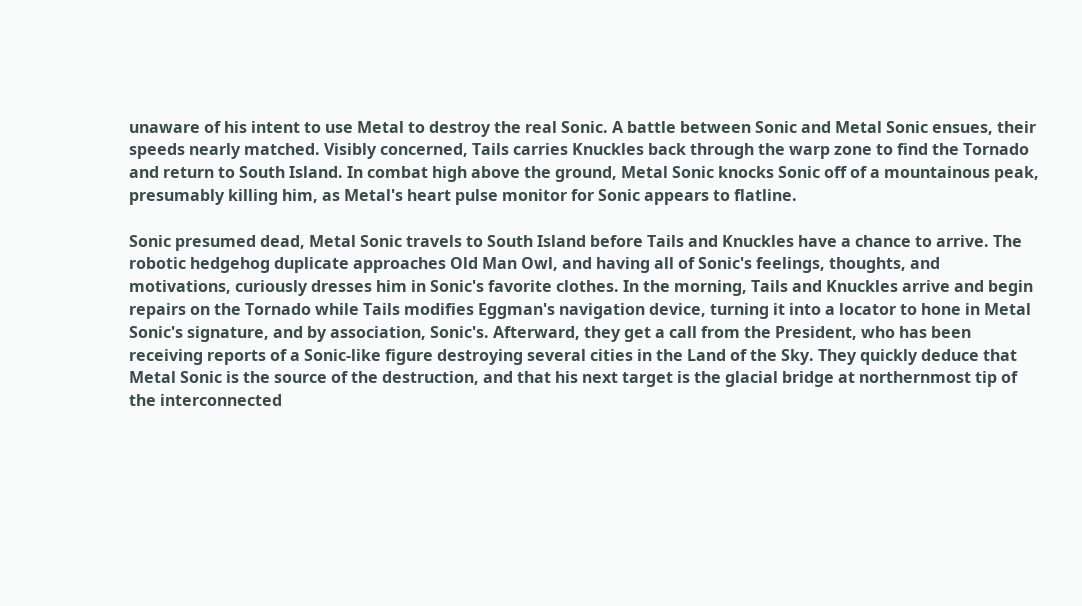unaware of his intent to use Metal to destroy the real Sonic. A battle between Sonic and Metal Sonic ensues, their speeds nearly matched. Visibly concerned, Tails carries Knuckles back through the warp zone to find the Tornado and return to South Island. In combat high above the ground, Metal Sonic knocks Sonic off of a mountainous peak, presumably killing him, as Metal's heart pulse monitor for Sonic appears to flatline.

Sonic presumed dead, Metal Sonic travels to South Island before Tails and Knuckles have a chance to arrive. The robotic hedgehog duplicate approaches Old Man Owl, and having all of Sonic's feelings, thoughts, and motivations, curiously dresses him in Sonic's favorite clothes. In the morning, Tails and Knuckles arrive and begin repairs on the Tornado while Tails modifies Eggman's navigation device, turning it into a locator to hone in Metal Sonic's signature, and by association, Sonic's. Afterward, they get a call from the President, who has been receiving reports of a Sonic-like figure destroying several cities in the Land of the Sky. They quickly deduce that Metal Sonic is the source of the destruction, and that his next target is the glacial bridge at northernmost tip of the interconnected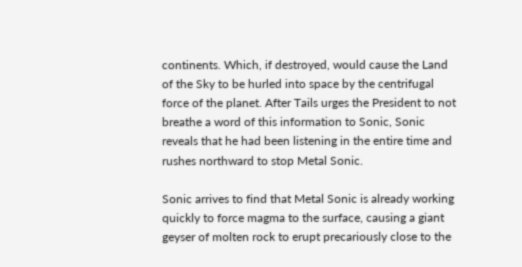continents. Which, if destroyed, would cause the Land of the Sky to be hurled into space by the centrifugal force of the planet. After Tails urges the President to not breathe a word of this information to Sonic, Sonic reveals that he had been listening in the entire time and rushes northward to stop Metal Sonic.

Sonic arrives to find that Metal Sonic is already working quickly to force magma to the surface, causing a giant geyser of molten rock to erupt precariously close to the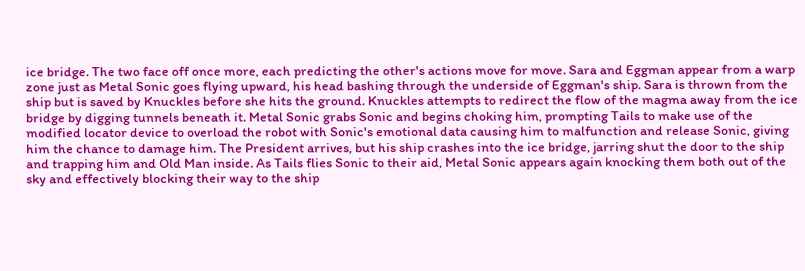ice bridge. The two face off once more, each predicting the other's actions move for move. Sara and Eggman appear from a warp zone just as Metal Sonic goes flying upward, his head bashing through the underside of Eggman's ship. Sara is thrown from the ship but is saved by Knuckles before she hits the ground. Knuckles attempts to redirect the flow of the magma away from the ice bridge by digging tunnels beneath it. Metal Sonic grabs Sonic and begins choking him, prompting Tails to make use of the modified locator device to overload the robot with Sonic's emotional data causing him to malfunction and release Sonic, giving him the chance to damage him. The President arrives, but his ship crashes into the ice bridge, jarring shut the door to the ship and trapping him and Old Man inside. As Tails flies Sonic to their aid, Metal Sonic appears again knocking them both out of the sky and effectively blocking their way to the ship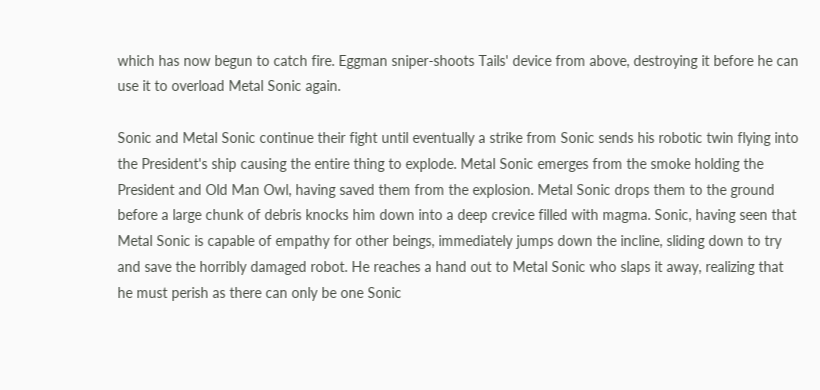which has now begun to catch fire. Eggman sniper-shoots Tails' device from above, destroying it before he can use it to overload Metal Sonic again.

Sonic and Metal Sonic continue their fight until eventually a strike from Sonic sends his robotic twin flying into the President's ship causing the entire thing to explode. Metal Sonic emerges from the smoke holding the President and Old Man Owl, having saved them from the explosion. Metal Sonic drops them to the ground before a large chunk of debris knocks him down into a deep crevice filled with magma. Sonic, having seen that Metal Sonic is capable of empathy for other beings, immediately jumps down the incline, sliding down to try and save the horribly damaged robot. He reaches a hand out to Metal Sonic who slaps it away, realizing that he must perish as there can only be one Sonic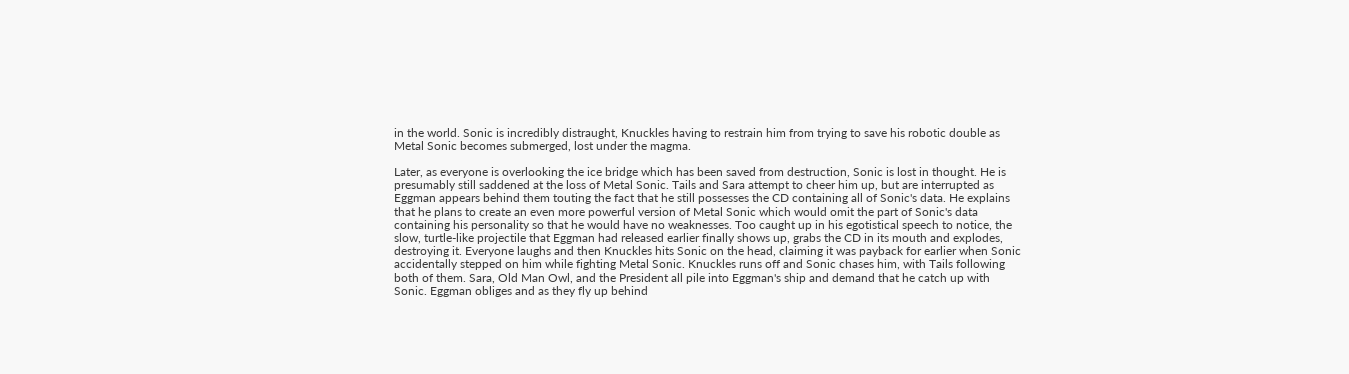in the world. Sonic is incredibly distraught, Knuckles having to restrain him from trying to save his robotic double as Metal Sonic becomes submerged, lost under the magma.

Later, as everyone is overlooking the ice bridge which has been saved from destruction, Sonic is lost in thought. He is presumably still saddened at the loss of Metal Sonic. Tails and Sara attempt to cheer him up, but are interrupted as Eggman appears behind them touting the fact that he still possesses the CD containing all of Sonic's data. He explains that he plans to create an even more powerful version of Metal Sonic which would omit the part of Sonic's data containing his personality so that he would have no weaknesses. Too caught up in his egotistical speech to notice, the slow, turtle-like projectile that Eggman had released earlier finally shows up, grabs the CD in its mouth and explodes, destroying it. Everyone laughs and then Knuckles hits Sonic on the head, claiming it was payback for earlier when Sonic accidentally stepped on him while fighting Metal Sonic. Knuckles runs off and Sonic chases him, with Tails following both of them. Sara, Old Man Owl, and the President all pile into Eggman's ship and demand that he catch up with Sonic. Eggman obliges and as they fly up behind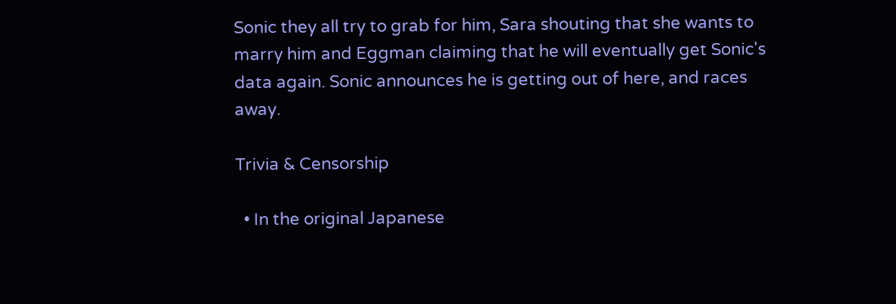Sonic they all try to grab for him, Sara shouting that she wants to marry him and Eggman claiming that he will eventually get Sonic's data again. Sonic announces he is getting out of here, and races away.

Trivia & Censorship

  • In the original Japanese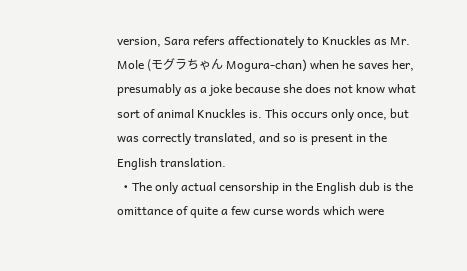version, Sara refers affectionately to Knuckles as Mr. Mole (モグラちゃん Mogura-chan) when he saves her, presumably as a joke because she does not know what sort of animal Knuckles is. This occurs only once, but was correctly translated, and so is present in the English translation.
  • The only actual censorship in the English dub is the omittance of quite a few curse words which were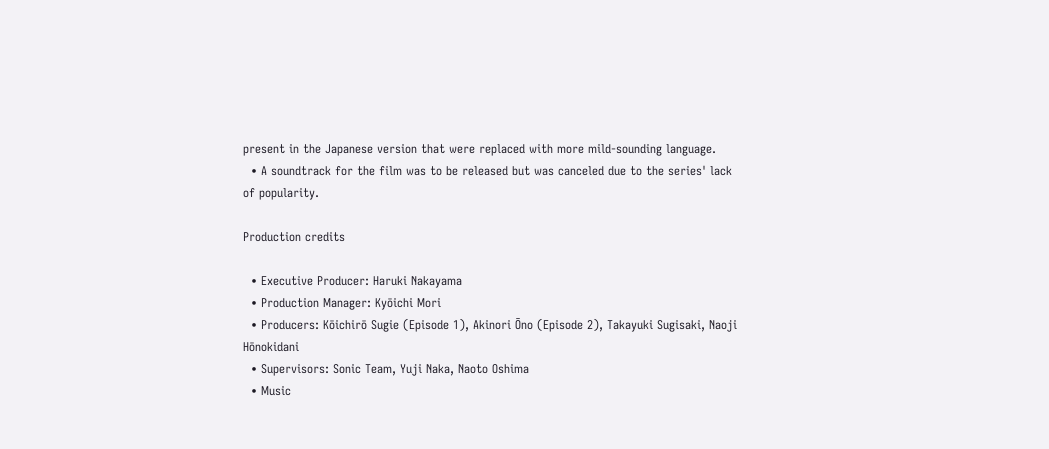present in the Japanese version that were replaced with more mild-sounding language.
  • A soundtrack for the film was to be released but was canceled due to the series' lack of popularity.

Production credits

  • Executive Producer: Haruki Nakayama
  • Production Manager: Kyōichi Mori
  • Producers: Kōichirō Sugie (Episode 1), Akinori Ōno (Episode 2), Takayuki Sugisaki, Naoji Hōnokidani
  • Supervisors: Sonic Team, Yuji Naka, Naoto Oshima
  • Music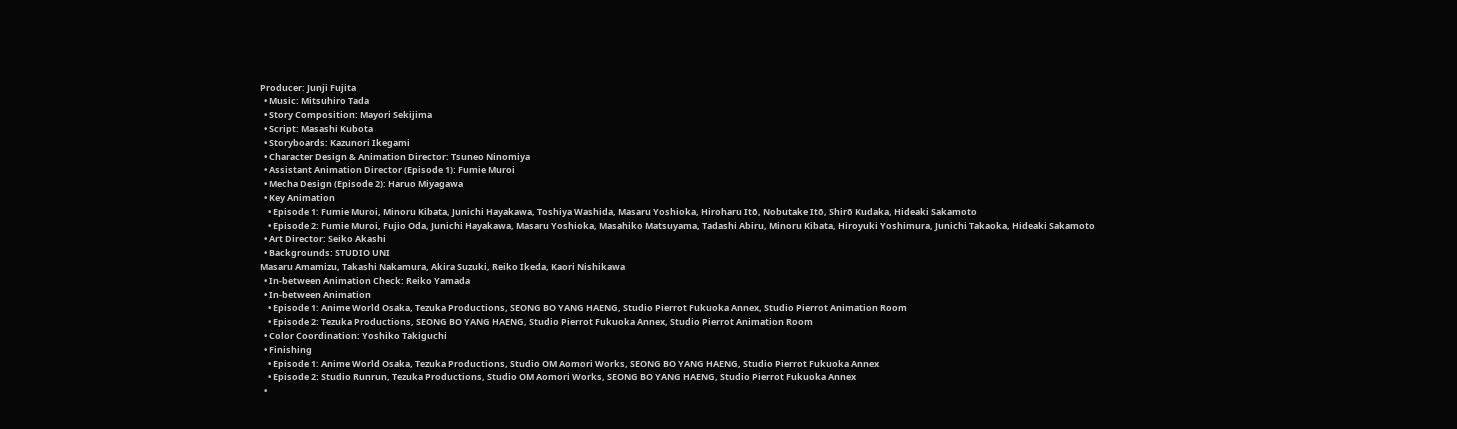Producer: Junji Fujita
  • Music: Mitsuhiro Tada
  • Story Composition: Mayori Sekijima
  • Script: Masashi Kubota
  • Storyboards: Kazunori Ikegami
  • Character Design & Animation Director: Tsuneo Ninomiya
  • Assistant Animation Director (Episode 1): Fumie Muroi
  • Mecha Design (Episode 2): Haruo Miyagawa
  • Key Animation
    • Episode 1: Fumie Muroi, Minoru Kibata, Junichi Hayakawa, Toshiya Washida, Masaru Yoshioka, Hiroharu Itō, Nobutake Itō, Shirō Kudaka, Hideaki Sakamoto
    • Episode 2: Fumie Muroi, Fujio Oda, Junichi Hayakawa, Masaru Yoshioka, Masahiko Matsuyama, Tadashi Abiru, Minoru Kibata, Hiroyuki Yoshimura, Junichi Takaoka, Hideaki Sakamoto
  • Art Director: Seiko Akashi
  • Backgrounds: STUDIO UNI
Masaru Amamizu, Takashi Nakamura, Akira Suzuki, Reiko Ikeda, Kaori Nishikawa
  • In-between Animation Check: Reiko Yamada
  • In-between Animation
    • Episode 1: Anime World Osaka, Tezuka Productions, SEONG BO YANG HAENG, Studio Pierrot Fukuoka Annex, Studio Pierrot Animation Room
    • Episode 2: Tezuka Productions, SEONG BO YANG HAENG, Studio Pierrot Fukuoka Annex, Studio Pierrot Animation Room
  • Color Coordination: Yoshiko Takiguchi
  • Finishing
    • Episode 1: Anime World Osaka, Tezuka Productions, Studio OM Aomori Works, SEONG BO YANG HAENG, Studio Pierrot Fukuoka Annex
    • Episode 2: Studio Runrun, Tezuka Productions, Studio OM Aomori Works, SEONG BO YANG HAENG, Studio Pierrot Fukuoka Annex
  •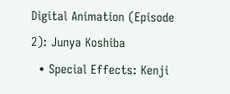Digital Animation (Episode 2): Junya Koshiba
  • Special Effects: Kenji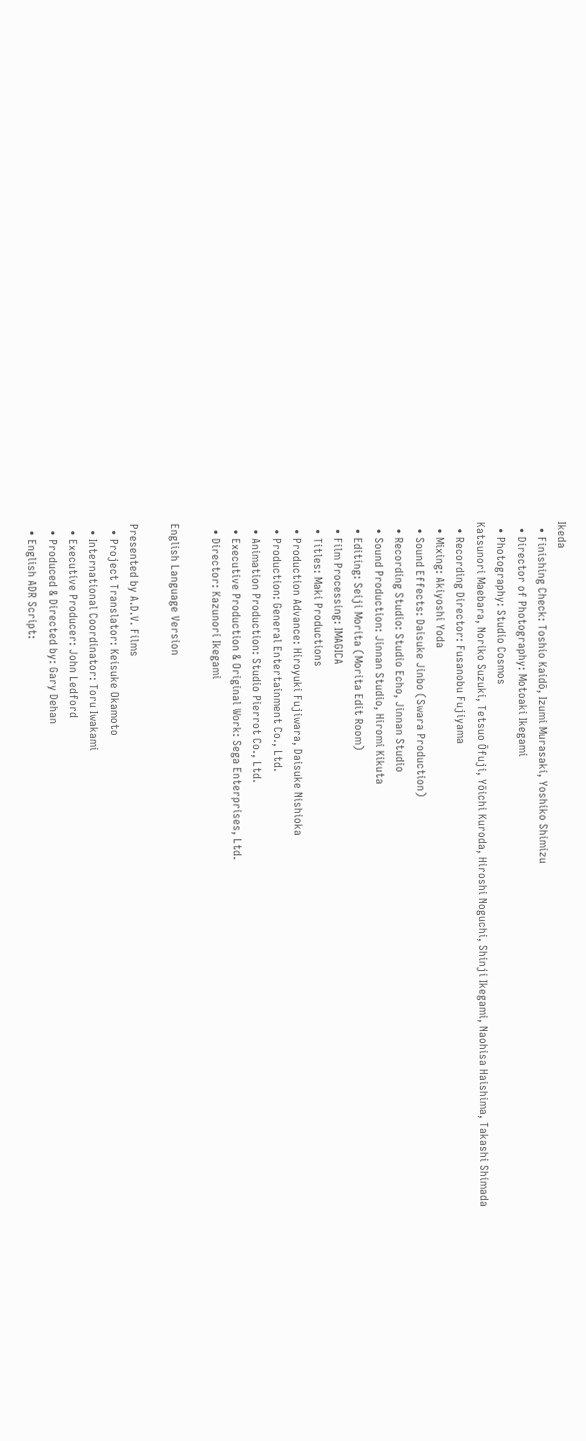Ikeda
  • Finishing Check: Toshio Kaidō, Izumi Murasaki, Yoshiko Shimizu
  • Director of Photography: Motoaki Ikegami
  • Photography: Studio Cosmos
Katsunori Maebara, Noriko Suzuki, Tetsuo Ōfuji, Yōichi Kuroda, Hiroshi Noguchi, Shinji Ikegami, Naohisa Haishima, Takashi Shimada
  • Recording Director: Fusanobu Fujiyama
  • Mixing: Akiyoshi Yoda
  • Sound Effects: Daisuke Jinbo (Swara Production)
  • Recording Studio: Studio Echo, Jinnan Studio
  • Sound Production: Jinnan Studio, Hiromi Kikuta
  • Editing: Seiji Morita (Morita Edit Room)
  • Film Processing: IMAGICA
  • Titles: Maki Productions
  • Production Advance: Hiroyuki Fujiwara, Daisuke Nishioka
  • Production: General Entertainment Co., Ltd.
  • Animation Production: Studio Pierrot Co., Ltd.
  • Executive Production & Original Work: Sega Enterprises, Ltd.
  • Director: Kazunori Ikegami

English Language Version

Presented by A.D.V. Films
  • Project Translator: Keisuke Okamoto
  • International Coordinator: Toru Iwakami
  • Executive Producer: John Ledford
  • Produced & Directed by: Gary Dehan
  • English ADR Script: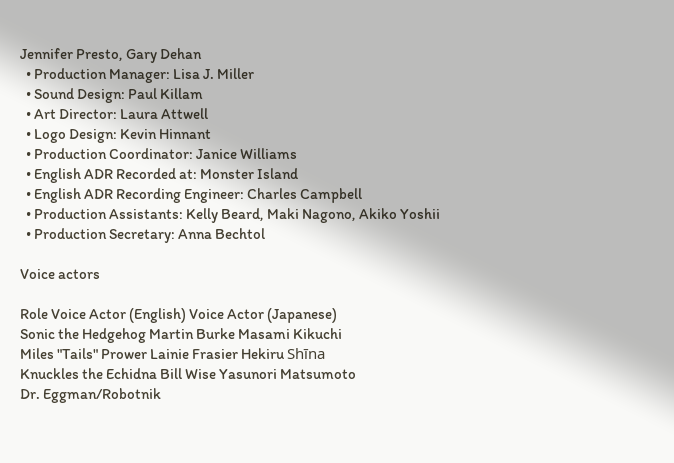Jennifer Presto, Gary Dehan
  • Production Manager: Lisa J. Miller
  • Sound Design: Paul Killam
  • Art Director: Laura Attwell
  • Logo Design: Kevin Hinnant
  • Production Coordinator: Janice Williams
  • English ADR Recorded at: Monster Island
  • English ADR Recording Engineer: Charles Campbell
  • Production Assistants: Kelly Beard, Maki Nagono, Akiko Yoshii
  • Production Secretary: Anna Bechtol

Voice actors

Role Voice Actor (English) Voice Actor (Japanese)
Sonic the Hedgehog Martin Burke Masami Kikuchi
Miles "Tails" Prower Lainie Frasier Hekiru Shīna
Knuckles the Echidna Bill Wise Yasunori Matsumoto
Dr. Eggman/Robotnik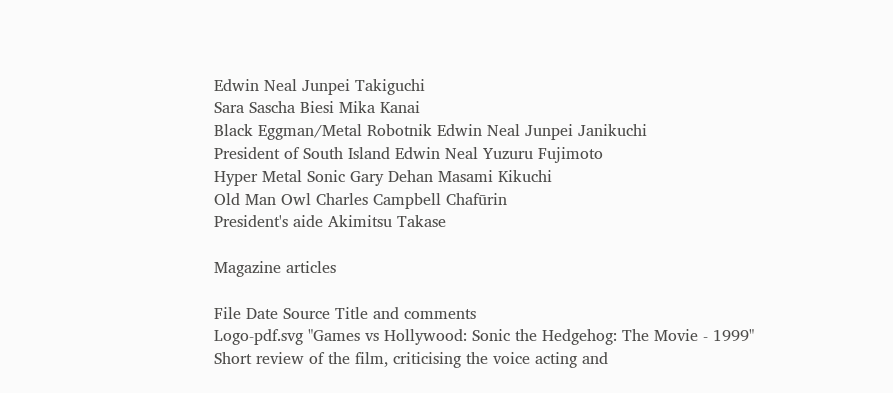Edwin Neal Junpei Takiguchi
Sara Sascha Biesi Mika Kanai
Black Eggman/Metal Robotnik Edwin Neal Junpei Janikuchi
President of South Island Edwin Neal Yuzuru Fujimoto
Hyper Metal Sonic Gary Dehan Masami Kikuchi
Old Man Owl Charles Campbell Chafūrin
President's aide Akimitsu Takase

Magazine articles

File Date Source Title and comments
Logo-pdf.svg "Games vs Hollywood: Sonic the Hedgehog: The Movie - 1999"
Short review of the film, criticising the voice acting and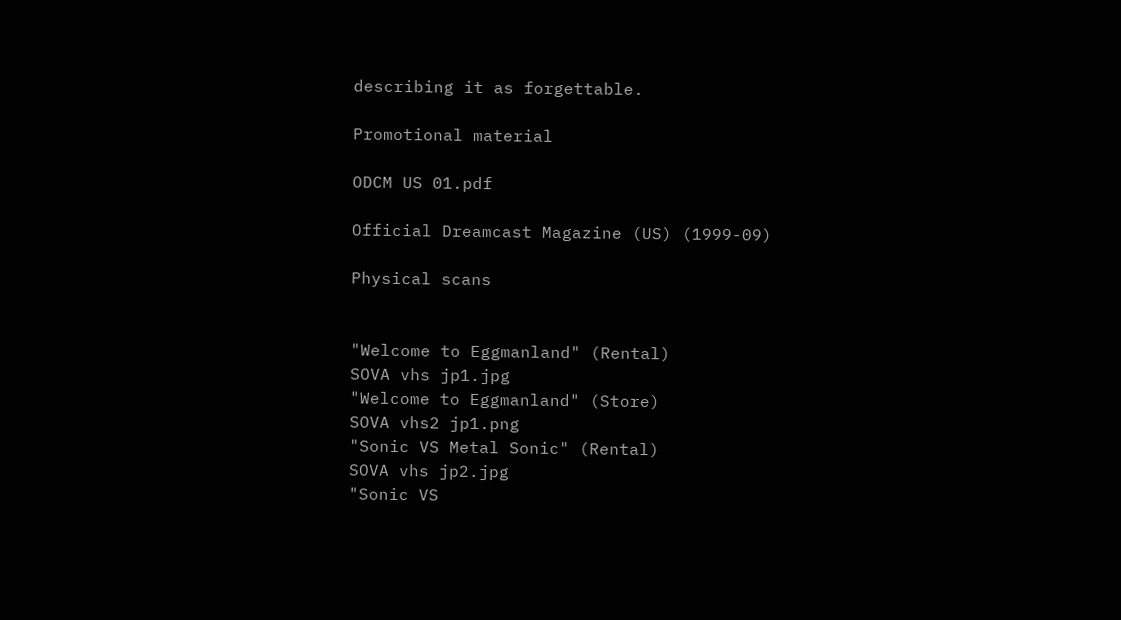describing it as forgettable.

Promotional material

ODCM US 01.pdf

Official Dreamcast Magazine (US) (1999-09)

Physical scans


"Welcome to Eggmanland" (Rental)
SOVA vhs jp1.jpg
"Welcome to Eggmanland" (Store)
SOVA vhs2 jp1.png
"Sonic VS Metal Sonic" (Rental)
SOVA vhs jp2.jpg
"Sonic VS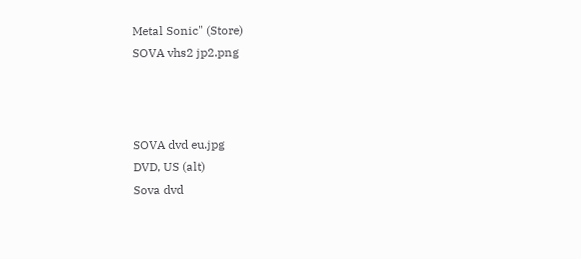Metal Sonic" (Store)
SOVA vhs2 jp2.png



SOVA dvd eu.jpg
DVD, US (alt)
Sova dvd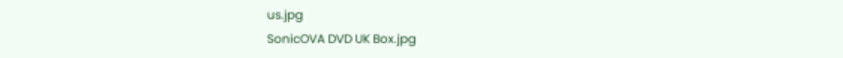us.jpg
SonicOVA DVD UK Box.jpg